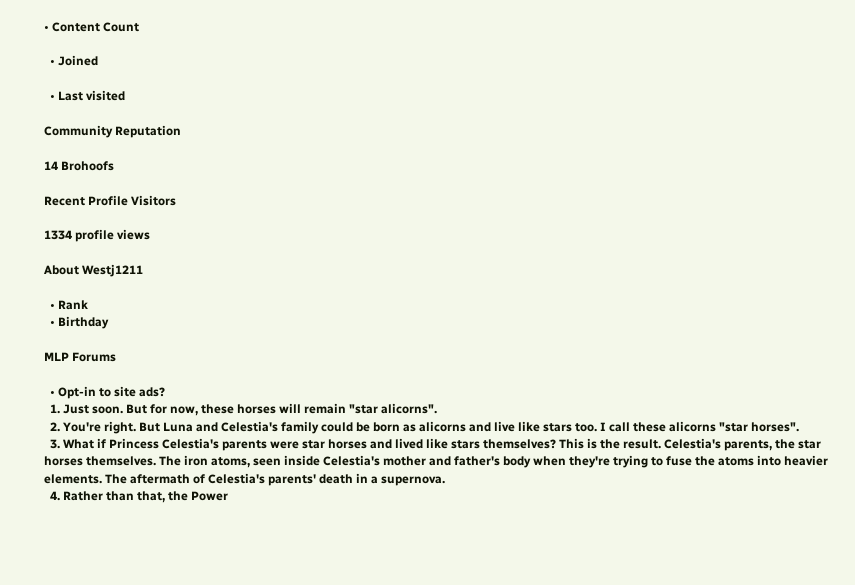• Content Count

  • Joined

  • Last visited

Community Reputation

14 Brohoofs

Recent Profile Visitors

1334 profile views

About Westj1211

  • Rank
  • Birthday

MLP Forums

  • Opt-in to site ads?
  1. Just soon. But for now, these horses will remain "star alicorns".
  2. You're right. But Luna and Celestia's family could be born as alicorns and live like stars too. I call these alicorns "star horses".
  3. What if Princess Celestia's parents were star horses and lived like stars themselves? This is the result. Celestia's parents, the star horses themselves. The iron atoms, seen inside Celestia's mother and father's body when they're trying to fuse the atoms into heavier elements. The aftermath of Celestia's parents' death in a supernova.
  4. Rather than that, the Power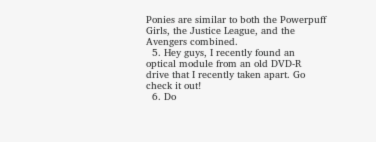Ponies are similar to both the Powerpuff Girls, the Justice League, and the Avengers combined.
  5. Hey guys, I recently found an optical module from an old DVD-R drive that I recently taken apart. Go check it out!
  6. Do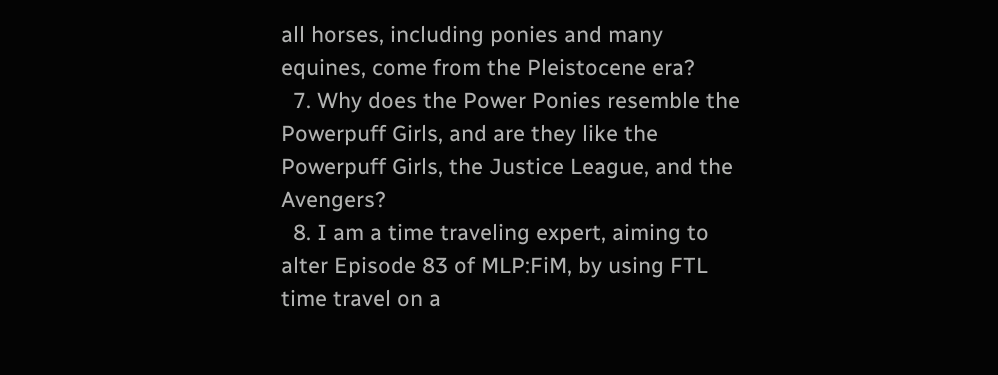all horses, including ponies and many equines, come from the Pleistocene era?
  7. Why does the Power Ponies resemble the Powerpuff Girls, and are they like the Powerpuff Girls, the Justice League, and the Avengers?
  8. I am a time traveling expert, aiming to alter Episode 83 of MLP:FiM, by using FTL time travel on a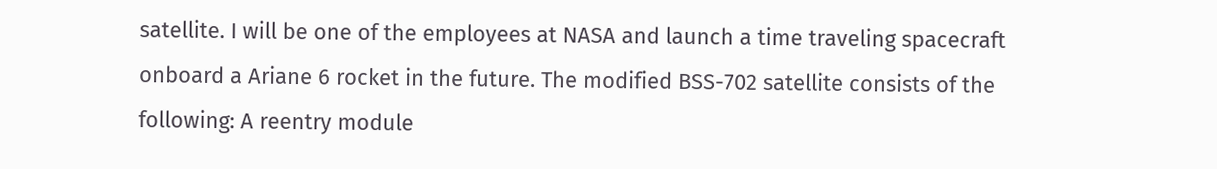satellite. I will be one of the employees at NASA and launch a time traveling spacecraft onboard a Ariane 6 rocket in the future. The modified BSS-702 satellite consists of the following: A reentry module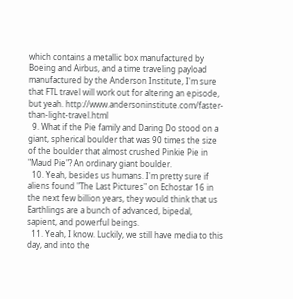which contains a metallic box manufactured by Boeing and Airbus, and a time traveling payload manufactured by the Anderson Institute, I'm sure that FTL travel will work out for altering an episode, but yeah. http://www.andersoninstitute.com/faster-than-light-travel.html
  9. What if the Pie family and Daring Do stood on a giant, spherical boulder that was 90 times the size of the boulder that almost crushed Pinkie Pie in "Maud Pie"? An ordinary giant boulder.
  10. Yeah, besides us humans. I'm pretty sure if aliens found "The Last Pictures" on Echostar 16 in the next few billion years, they would think that us Earthlings are a bunch of advanced, bipedal, sapient, and powerful beings.
  11. Yeah, I know. Luckily, we still have media to this day, and into the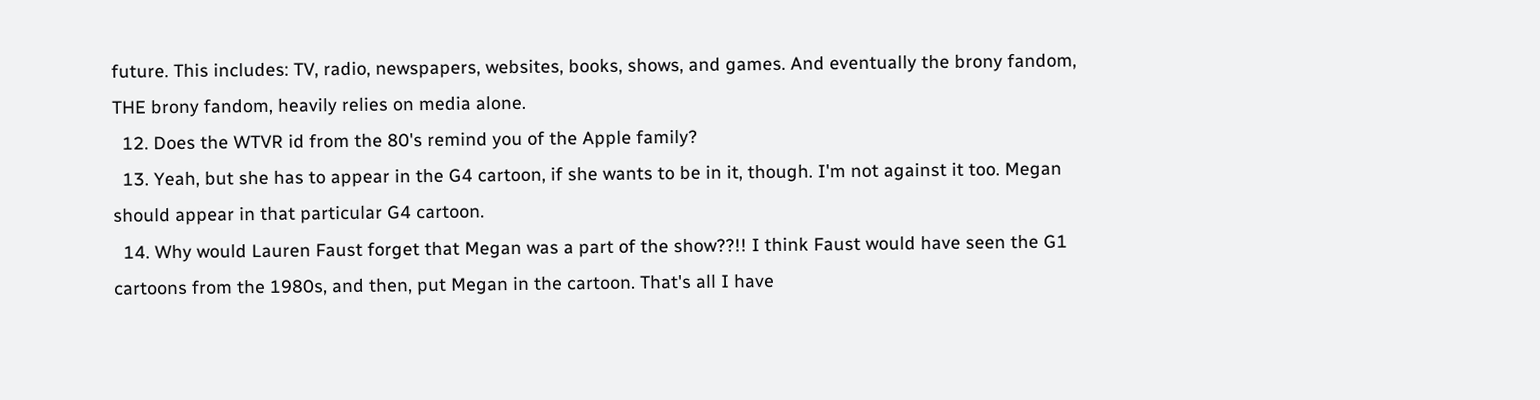future. This includes: TV, radio, newspapers, websites, books, shows, and games. And eventually the brony fandom, THE brony fandom, heavily relies on media alone.
  12. Does the WTVR id from the 80's remind you of the Apple family?
  13. Yeah, but she has to appear in the G4 cartoon, if she wants to be in it, though. I'm not against it too. Megan should appear in that particular G4 cartoon.
  14. Why would Lauren Faust forget that Megan was a part of the show??!! I think Faust would have seen the G1 cartoons from the 1980s, and then, put Megan in the cartoon. That's all I have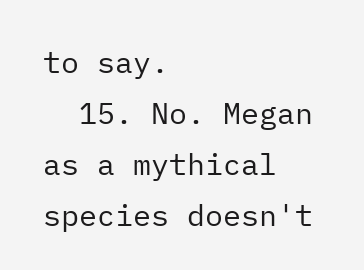to say.
  15. No. Megan as a mythical species doesn't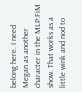belong here. I need Megan as another character in the MLP:FiM show. That works as a little wink and nod to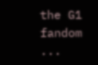the G1 fandom ...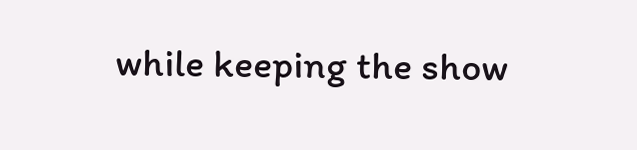while keeping the show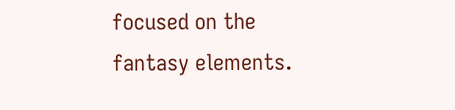focused on the fantasy elements.